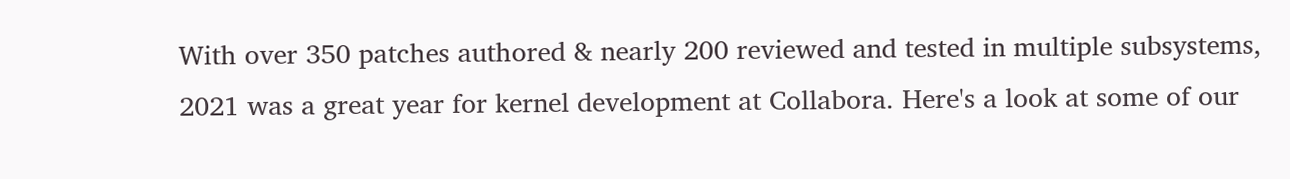With over 350 patches authored & nearly 200 reviewed and tested in multiple subsystems, 2021 was a great year for kernel development at Collabora. Here's a look at some of our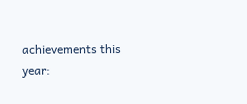achievements this year: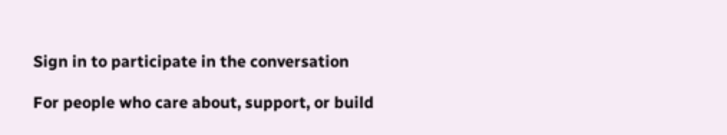Sign in to participate in the conversation

For people who care about, support, or build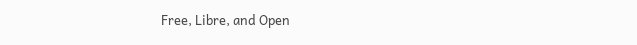Free, Libre, and Open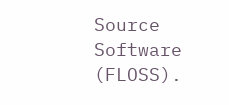Source Software (FLOSS).